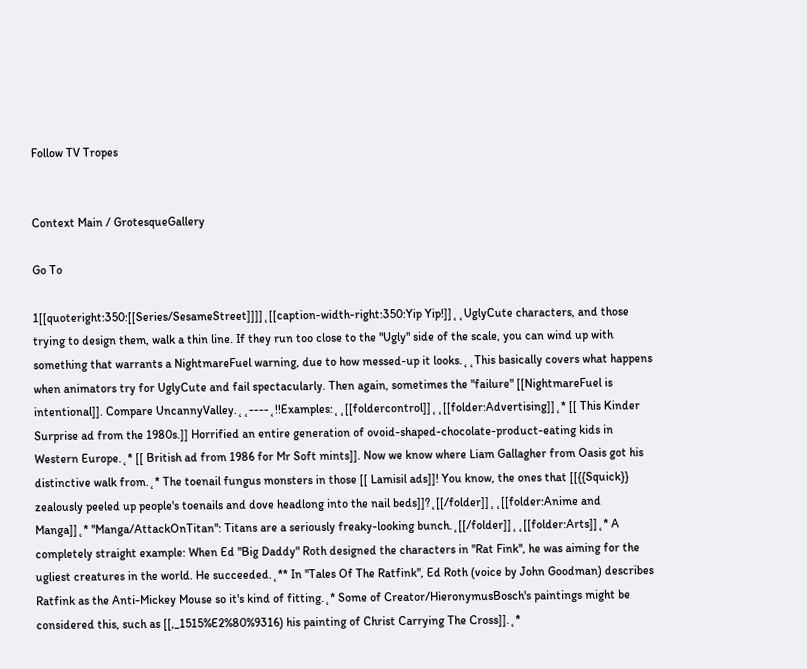Follow TV Tropes


Context Main / GrotesqueGallery

Go To

1[[quoteright:350:[[Series/SesameStreet]]]]˛[[caption-width-right:350:Yip Yip!]]˛˛UglyCute characters, and those trying to design them, walk a thin line. If they run too close to the "Ugly" side of the scale, you can wind up with something that warrants a NightmareFuel warning, due to how messed-up it looks.˛˛This basically covers what happens when animators try for UglyCute and fail spectacularly. Then again, sometimes the "failure" [[NightmareFuel is intentional]]. Compare UncannyValley.˛˛----˛!!Examples:˛˛[[foldercontrol]]˛˛[[folder:Advertising]]˛* [[ This Kinder Surprise ad from the 1980s.]] Horrified an entire generation of ovoid-shaped-chocolate-product-eating kids in Western Europe.˛* [[ British ad from 1986 for Mr Soft mints]]. Now we know where Liam Gallagher from Oasis got his distinctive walk from.˛* The toenail fungus monsters in those [[ Lamisil ads]]! You know, the ones that [[{{Squick}} zealously peeled up people's toenails and dove headlong into the nail beds]]?˛[[/folder]]˛˛[[folder:Anime and Manga]]˛* ''Manga/AttackOnTitan'': Titans are a seriously freaky-looking bunch.˛[[/folder]]˛˛[[folder:Arts]]˛* A completely straight example: When Ed "Big Daddy" Roth designed the characters in ''Rat Fink'', he was aiming for the ugliest creatures in the world. He succeeded.˛** In ''Tales Of The Ratfink'', Ed Roth (voice by John Goodman) describes Ratfink as the Anti-Mickey Mouse so it's kind of fitting.˛* Some of Creator/HieronymusBosch's paintings might be considered this, such as [[,_1515%E2%80%9316) his painting of Christ Carrying The Cross]].˛*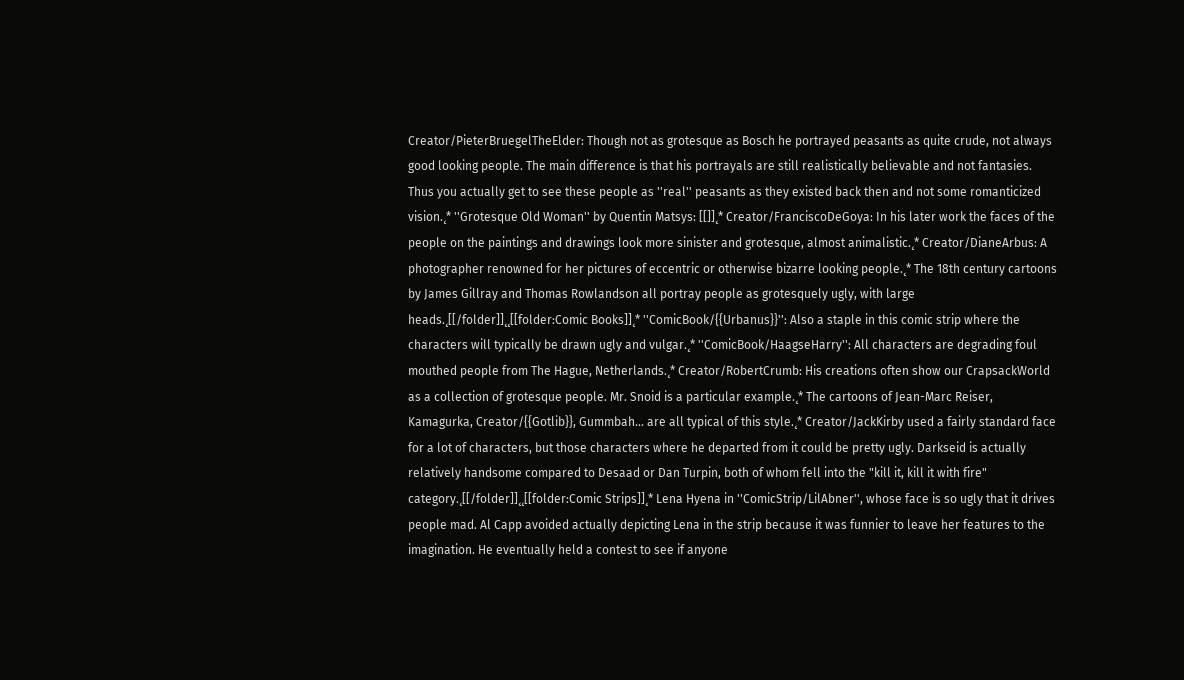Creator/PieterBruegelTheElder: Though not as grotesque as Bosch he portrayed peasants as quite crude, not always good looking people. The main difference is that his portrayals are still realistically believable and not fantasies. Thus you actually get to see these people as ''real'' peasants as they existed back then and not some romanticized vision.˛* ''Grotesque Old Woman'' by Quentin Matsys: [[]]˛* Creator/FranciscoDeGoya: In his later work the faces of the people on the paintings and drawings look more sinister and grotesque, almost animalistic.˛* Creator/DianeArbus: A photographer renowned for her pictures of eccentric or otherwise bizarre looking people.˛* The 18th century cartoons by James Gillray and Thomas Rowlandson all portray people as grotesquely ugly, with large heads.˛[[/folder]]˛˛[[folder:Comic Books]]˛* ''ComicBook/{{Urbanus}}'': Also a staple in this comic strip where the characters will typically be drawn ugly and vulgar.˛* ''ComicBook/HaagseHarry'': All characters are degrading foul mouthed people from The Hague, Netherlands.˛* Creator/RobertCrumb: His creations often show our CrapsackWorld as a collection of grotesque people. Mr. Snoid is a particular example.˛* The cartoons of Jean-Marc Reiser, Kamagurka, Creator/{{Gotlib}}, Gummbah... are all typical of this style.˛* Creator/JackKirby used a fairly standard face for a lot of characters, but those characters where he departed from it could be pretty ugly. Darkseid is actually relatively handsome compared to Desaad or Dan Turpin, both of whom fell into the "kill it, kill it with fire" category.˛[[/folder]]˛˛[[folder:Comic Strips]]˛* Lena Hyena in ''ComicStrip/LilAbner'', whose face is so ugly that it drives people mad. Al Capp avoided actually depicting Lena in the strip because it was funnier to leave her features to the imagination. He eventually held a contest to see if anyone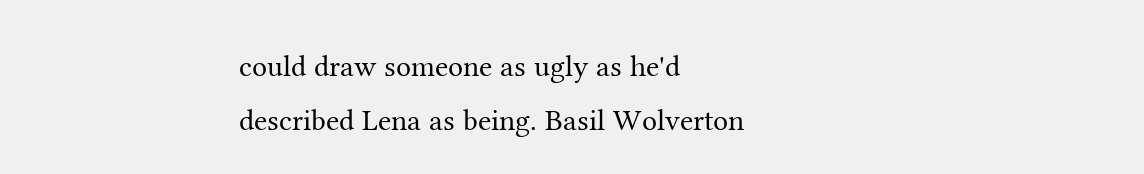could draw someone as ugly as he'd described Lena as being. Basil Wolverton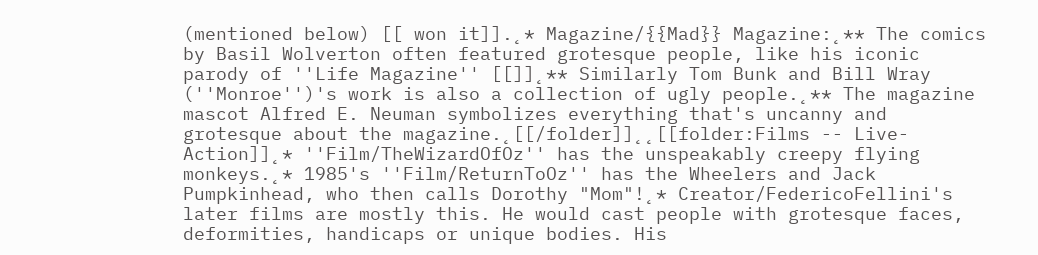(mentioned below) [[ won it]].˛* Magazine/{{Mad}} Magazine:˛** The comics by Basil Wolverton often featured grotesque people, like his iconic parody of ''Life Magazine'' [[]]˛** Similarly Tom Bunk and Bill Wray (''Monroe'')'s work is also a collection of ugly people.˛** The magazine mascot Alfred E. Neuman symbolizes everything that's uncanny and grotesque about the magazine.˛[[/folder]]˛˛[[folder:Films -- Live-Action]]˛* ''Film/TheWizardOfOz'' has the unspeakably creepy flying monkeys.˛* 1985's ''Film/ReturnToOz'' has the Wheelers and Jack Pumpkinhead, who then calls Dorothy "Mom"!˛* Creator/FedericoFellini's later films are mostly this. He would cast people with grotesque faces, deformities, handicaps or unique bodies. His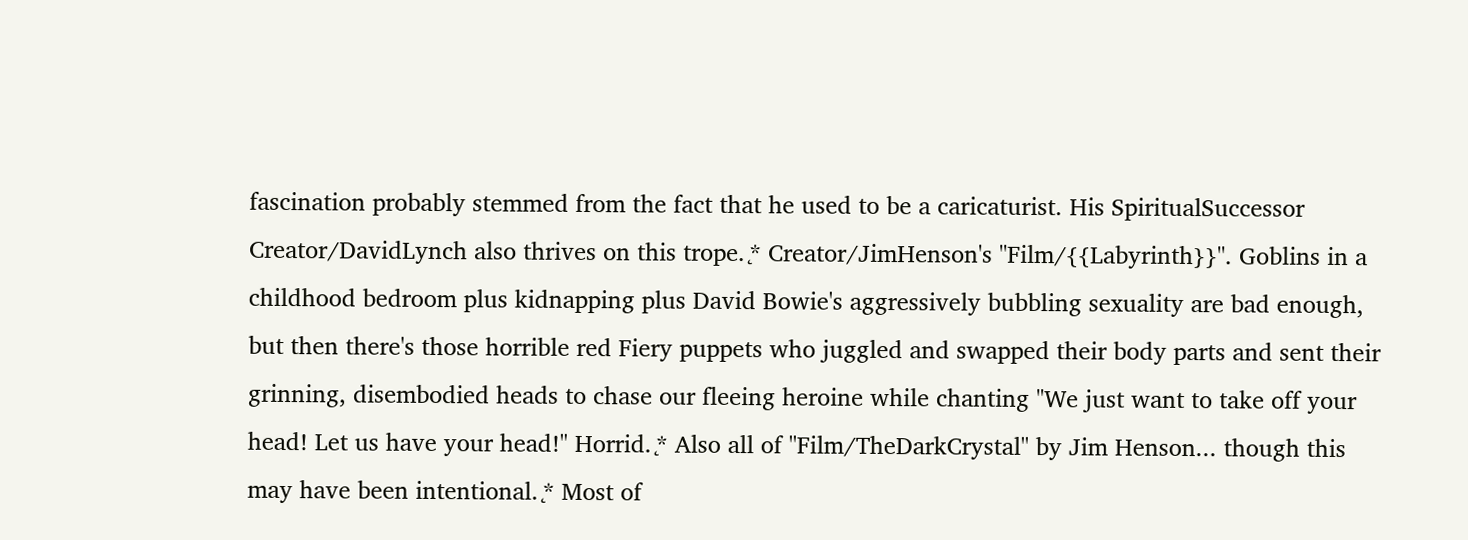fascination probably stemmed from the fact that he used to be a caricaturist. His SpiritualSuccessor Creator/DavidLynch also thrives on this trope.˛* Creator/JimHenson's ''Film/{{Labyrinth}}''. Goblins in a childhood bedroom plus kidnapping plus David Bowie's aggressively bubbling sexuality are bad enough, but then there's those horrible red Fiery puppets who juggled and swapped their body parts and sent their grinning, disembodied heads to chase our fleeing heroine while chanting "We just want to take off your head! Let us have your head!" Horrid.˛* Also all of ''Film/TheDarkCrystal'' by Jim Henson... though this may have been intentional.˛* Most of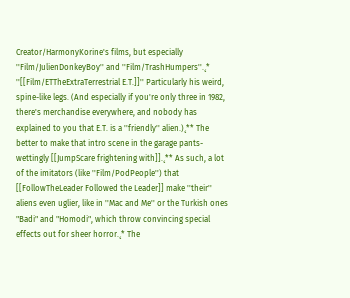Creator/HarmonyKorine's films, but especially ''Film/JulienDonkeyBoy'' and ''Film/TrashHumpers''.˛* ''[[Film/ETTheExtraTerrestrial E.T.]]'' Particularly his weird, spine-like legs. (And especially if you're only three in 1982, there's merchandise everywhere, and nobody has explained to you that E.T. is a ''friendly'' alien.)˛** The better to make that intro scene in the garage pants-wettingly [[JumpScare frightening with]].˛** As such, a lot of the imitators (like ''Film/PodPeople'') that [[FollowTheLeader Followed the Leader]] make ''their'' aliens even uglier, like in ''Mac and Me'' or the Turkish ones "Badi" and "Homodi", which throw convincing special effects out for sheer horror.˛* The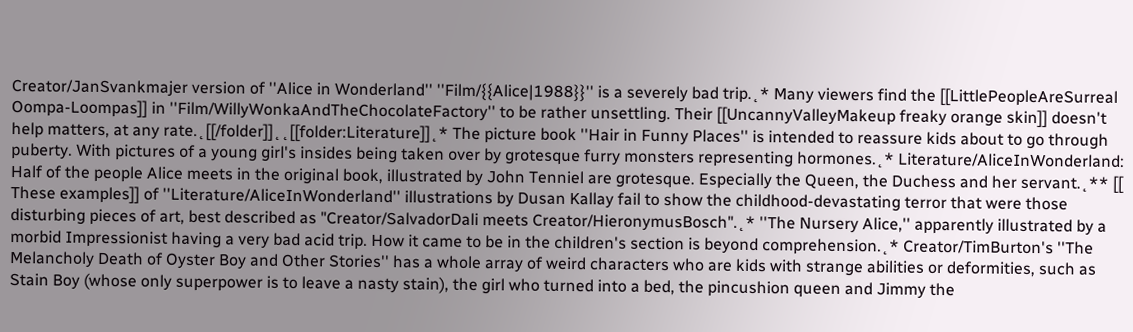Creator/JanSvankmajer version of ''Alice in Wonderland'' ''Film/{{Alice|1988}}'' is a severely bad trip.˛* Many viewers find the [[LittlePeopleAreSurreal Oompa-Loompas]] in ''Film/WillyWonkaAndTheChocolateFactory'' to be rather unsettling. Their [[UncannyValleyMakeup freaky orange skin]] doesn't help matters, at any rate.˛[[/folder]]˛˛[[folder:Literature]]˛* The picture book ''Hair in Funny Places'' is intended to reassure kids about to go through puberty. With pictures of a young girl's insides being taken over by grotesque furry monsters representing hormones.˛* Literature/AliceInWonderland: Half of the people Alice meets in the original book, illustrated by John Tenniel are grotesque. Especially the Queen, the Duchess and her servant.˛** [[ These examples]] of ''Literature/AliceInWonderland'' illustrations by Dusan Kallay fail to show the childhood-devastating terror that were those disturbing pieces of art, best described as "Creator/SalvadorDali meets Creator/HieronymusBosch".˛* ''The Nursery Alice,'' apparently illustrated by a morbid Impressionist having a very bad acid trip. How it came to be in the children's section is beyond comprehension.˛* Creator/TimBurton's ''The Melancholy Death of Oyster Boy and Other Stories'' has a whole array of weird characters who are kids with strange abilities or deformities, such as Stain Boy (whose only superpower is to leave a nasty stain), the girl who turned into a bed, the pincushion queen and Jimmy the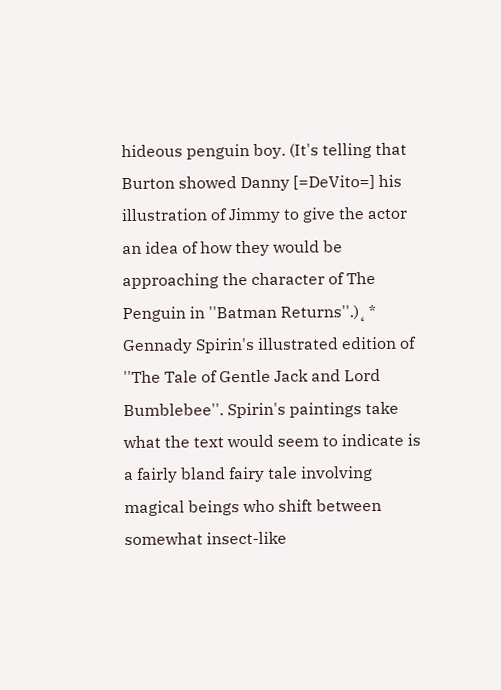hideous penguin boy. (It's telling that Burton showed Danny [=DeVito=] his illustration of Jimmy to give the actor an idea of how they would be approaching the character of The Penguin in ''Batman Returns''.)˛* Gennady Spirin's illustrated edition of ''The Tale of Gentle Jack and Lord Bumblebee''. Spirin's paintings take what the text would seem to indicate is a fairly bland fairy tale involving magical beings who shift between somewhat insect-like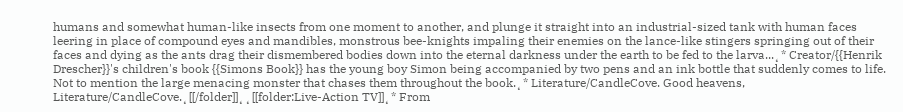humans and somewhat human-like insects from one moment to another, and plunge it straight into an industrial-sized tank with human faces leering in place of compound eyes and mandibles, monstrous bee-knights impaling their enemies on the lance-like stingers springing out of their faces and dying as the ants drag their dismembered bodies down into the eternal darkness under the earth to be fed to the larva...˛* Creator/{{Henrik Drescher}}'s children's book {{Simons Book}} has the young boy Simon being accompanied by two pens and an ink bottle that suddenly comes to life. Not to mention the large menacing monster that chases them throughout the book.˛* Literature/CandleCove. Good heavens, Literature/CandleCove.˛[[/folder]]˛˛[[folder:Live-Action TV]]˛* From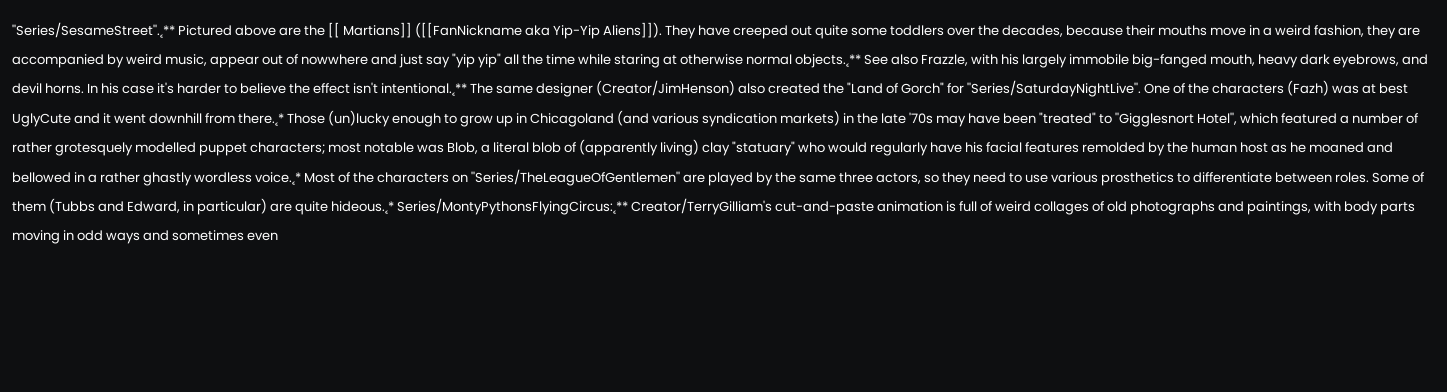''Series/SesameStreet''.˛** Pictured above are the [[ Martians]] ([[FanNickname aka Yip-Yip Aliens]]). They have creeped out quite some toddlers over the decades, because their mouths move in a weird fashion, they are accompanied by weird music, appear out of nowwhere and just say "yip yip" all the time while staring at otherwise normal objects.˛** See also Frazzle, with his largely immobile big-fanged mouth, heavy dark eyebrows, and devil horns. In his case it's harder to believe the effect isn't intentional.˛** The same designer (Creator/JimHenson) also created the "Land of Gorch" for ''Series/SaturdayNightLive''. One of the characters (Fazh) was at best UglyCute and it went downhill from there.˛* Those (un)lucky enough to grow up in Chicagoland (and various syndication markets) in the late '70s may have been "treated" to ''Gigglesnort Hotel'', which featured a number of rather grotesquely modelled puppet characters; most notable was Blob, a literal blob of (apparently living) clay "statuary" who would regularly have his facial features remolded by the human host as he moaned and bellowed in a rather ghastly wordless voice.˛* Most of the characters on ''Series/TheLeagueOfGentlemen'' are played by the same three actors, so they need to use various prosthetics to differentiate between roles. Some of them (Tubbs and Edward, in particular) are quite hideous.˛* Series/MontyPythonsFlyingCircus:˛** Creator/TerryGilliam's cut-and-paste animation is full of weird collages of old photographs and paintings, with body parts moving in odd ways and sometimes even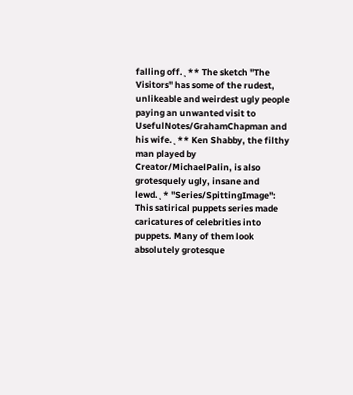falling off.˛** The sketch "The Visitors" has some of the rudest, unlikeable and weirdest ugly people paying an unwanted visit to UsefulNotes/GrahamChapman and his wife.˛** Ken Shabby, the filthy man played by Creator/MichaelPalin, is also grotesquely ugly, insane and lewd.˛* ''Series/SpittingImage'': This satirical puppets series made caricatures of celebrities into puppets. Many of them look absolutely grotesque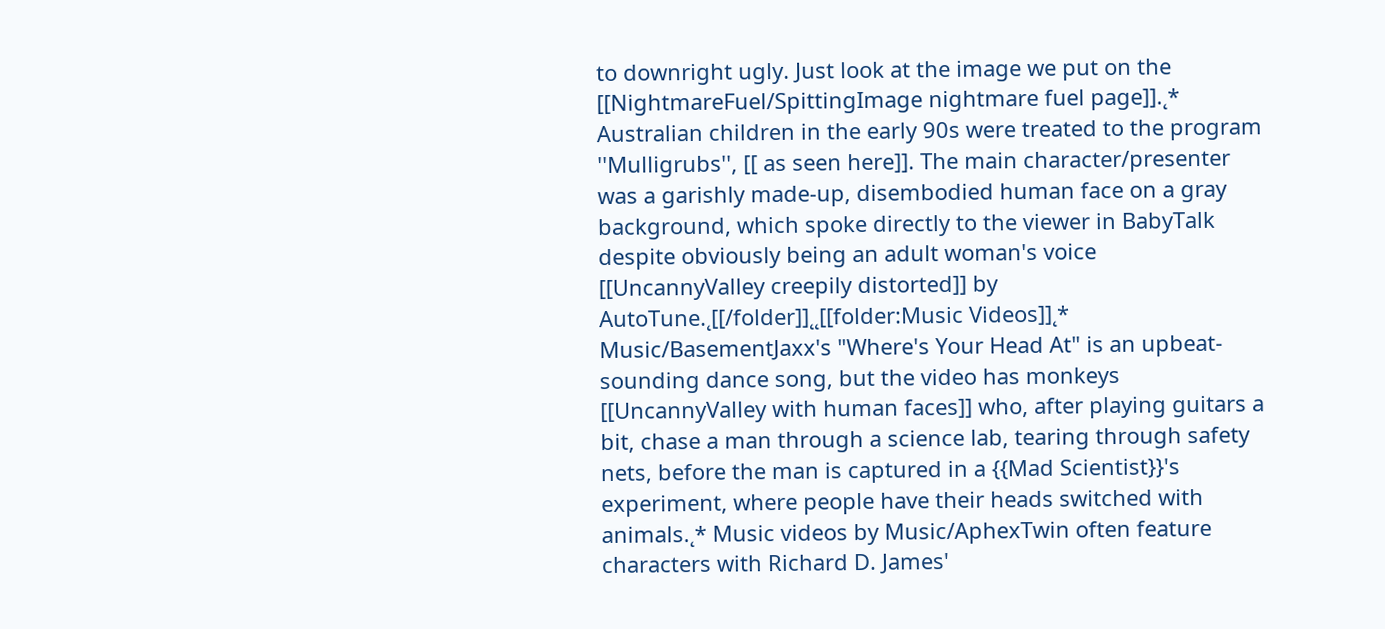to downright ugly. Just look at the image we put on the [[NightmareFuel/SpittingImage nightmare fuel page]].˛* Australian children in the early 90s were treated to the program ''Mulligrubs'', [[ as seen here]]. The main character/presenter was a garishly made-up, disembodied human face on a gray background, which spoke directly to the viewer in BabyTalk despite obviously being an adult woman's voice [[UncannyValley creepily distorted]] by AutoTune.˛[[/folder]]˛˛[[folder:Music Videos]]˛* Music/BasementJaxx's "Where's Your Head At" is an upbeat-sounding dance song, but the video has monkeys [[UncannyValley with human faces]] who, after playing guitars a bit, chase a man through a science lab, tearing through safety nets, before the man is captured in a {{Mad Scientist}}'s experiment, where people have their heads switched with animals.˛* Music videos by Music/AphexTwin often feature characters with Richard D. James'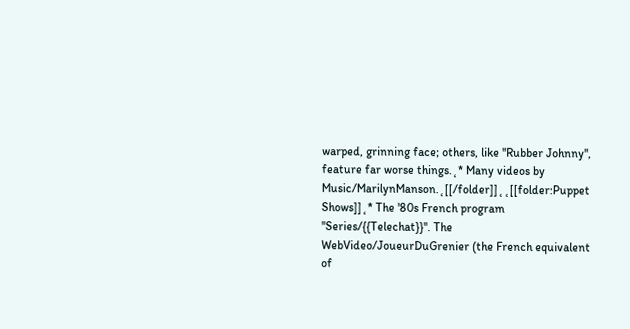warped, grinning face; others, like ''Rubber Johnny'', feature far worse things.˛* Many videos by Music/MarilynManson.˛[[/folder]]˛˛[[folder:Puppet Shows]]˛* The '80s French program ''Series/{{Telechat}}''. The WebVideo/JoueurDuGrenier (the French equivalent of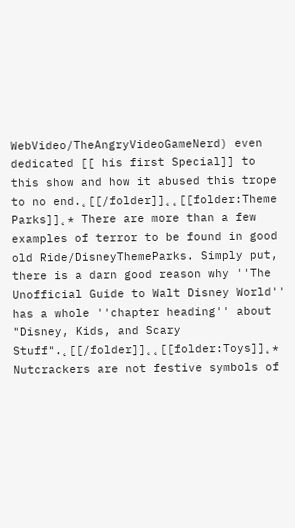WebVideo/TheAngryVideoGameNerd) even dedicated [[ his first Special]] to this show and how it abused this trope to no end.˛[[/folder]]˛˛[[folder:Theme Parks]]˛* There are more than a few examples of terror to be found in good old Ride/DisneyThemeParks. Simply put, there is a darn good reason why ''The Unofficial Guide to Walt Disney World'' has a whole ''chapter heading'' about "Disney, Kids, and Scary Stuff".˛[[/folder]]˛˛[[folder:Toys]]˛* Nutcrackers are not festive symbols of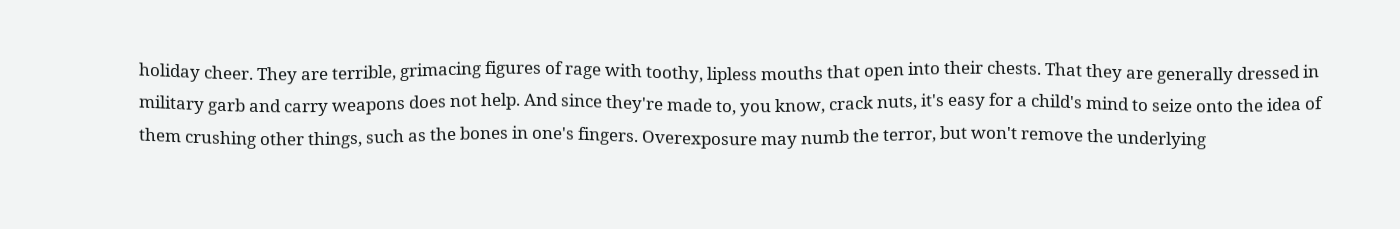holiday cheer. They are terrible, grimacing figures of rage with toothy, lipless mouths that open into their chests. That they are generally dressed in military garb and carry weapons does not help. And since they're made to, you know, crack nuts, it's easy for a child's mind to seize onto the idea of them crushing other things, such as the bones in one's fingers. Overexposure may numb the terror, but won't remove the underlying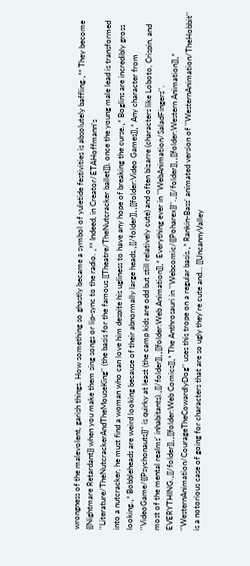wrongness of the malevolent, garish things. How something so ghastly became a symbol of yuletide festivities is absolutely baffling.˛** They become {{Nightmare Retardant}} when you make them sing songs or lip-sync to the radio. ˛** Indeed, in Creator/ETAHoffmann's ''Literature/TheNutcrackerAndTheMouseKing'' (the basis for the famous [[Theatre/TheNutcracker ballet]]), once the young male lead is transformed into a nutcracker, he must find a woman who can love him despite his ugliness to have any hope of breaking the curse.˛* Boglins are incredibly gross looking.˛* Bobbleheads are weird looking because of their abnormally large heads.˛[[/folder]]˛˛[[folder:Video Games]]˛* Any character from ''VideoGame/{{Psychonauts}}'' is quirky at least (the camp kids are odd but still relatively cute) and often bizarre (characters like Loboto, Crispin, and most of the mental realms' inhabitants).˛[[/folder]]˛˛[[folder:Web Animation]]˛* Everything ever in ''WebAnimation/SaladFingers''. EVERYTHING.˛[[/folder]]˛˛[[folder:Web Comics]]˛* The Anthrosauri in ''Webcomic/{{Poharex}}''.˛[[/folder]]˛˛[[folder:Western Animation]]˛* ''WesternAnimation/CourageTheCowardlyDog'' uses this trope on a regular basis.˛* Rankin-Bass' animated version of ''WesternAnimation/TheHobbit'' is a notorious case of going for characters that are so ugly they're cute and... [[UncannyValley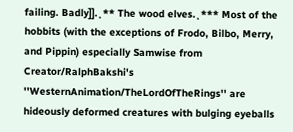failing. Badly]].˛** The wood elves.˛*** Most of the hobbits (with the exceptions of Frodo, Bilbo, Merry, and Pippin) especially Samwise from Creator/RalphBakshi's ''WesternAnimation/TheLordOfTheRings'' are hideously deformed creatures with bulging eyeballs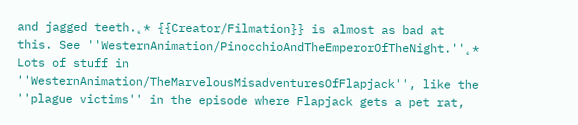and jagged teeth.˛* {{Creator/Filmation}} is almost as bad at this. See ''WesternAnimation/PinocchioAndTheEmperorOfTheNight.''˛* Lots of stuff in ''WesternAnimation/TheMarvelousMisadventuresOfFlapjack'', like the ''plague victims'' in the episode where Flapjack gets a pet rat,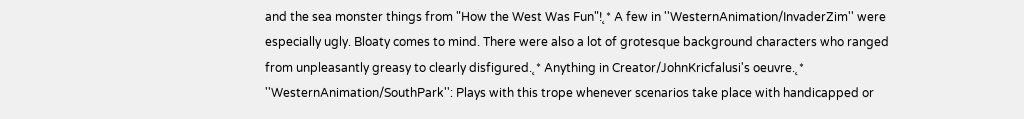and the sea monster things from "How the West Was Fun"!˛* A few in ''WesternAnimation/InvaderZim'' were especially ugly. Bloaty comes to mind. There were also a lot of grotesque background characters who ranged from unpleasantly greasy to clearly disfigured.˛* Anything in Creator/JohnKricfalusi's oeuvre.˛* ''WesternAnimation/SouthPark'': Plays with this trope whenever scenarios take place with handicapped or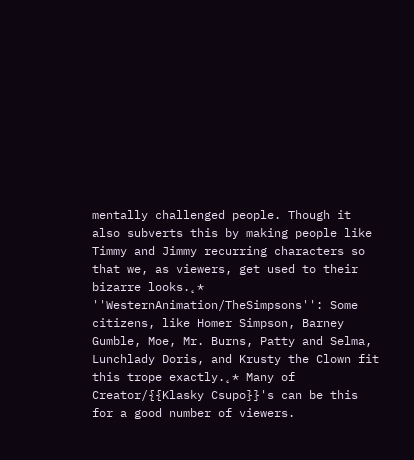mentally challenged people. Though it also subverts this by making people like Timmy and Jimmy recurring characters so that we, as viewers, get used to their bizarre looks.˛* ''WesternAnimation/TheSimpsons'': Some citizens, like Homer Simpson, Barney Gumble, Moe, Mr. Burns, Patty and Selma, Lunchlady Doris, and Krusty the Clown fit this trope exactly.˛* Many of Creator/{{Klasky Csupo}}'s can be this for a good number of viewers.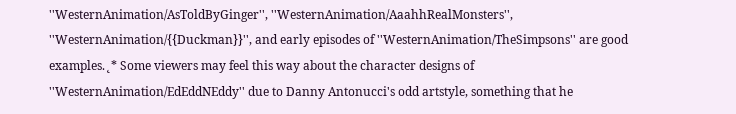''WesternAnimation/AsToldByGinger'', ''WesternAnimation/AaahhRealMonsters'', ''WesternAnimation/{{Duckman}}'', and early episodes of ''WesternAnimation/TheSimpsons'' are good examples.˛* Some viewers may feel this way about the character designs of ''WesternAnimation/EdEddNEddy'' due to Danny Antonucci's odd artstyle, something that he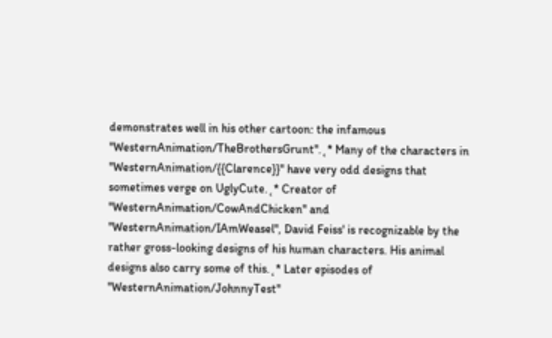demonstrates well in his other cartoon: the infamous ''WesternAnimation/TheBrothersGrunt''.˛* Many of the characters in ''WesternAnimation/{{Clarence}}'' have very odd designs that sometimes verge on UglyCute.˛* Creator of ''WesternAnimation/CowAndChicken'' and ''WesternAnimation/IAmWeasel'', David Feiss' is recognizable by the rather gross-looking designs of his human characters. His animal designs also carry some of this.˛* Later episodes of ''WesternAnimation/JohnnyTest''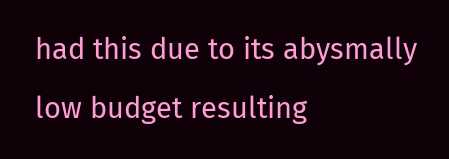had this due to its abysmally low budget resulting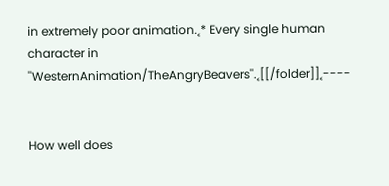in extremely poor animation.˛* Every single human character in ''WesternAnimation/TheAngryBeavers''.˛[[/folder]]˛----


How well does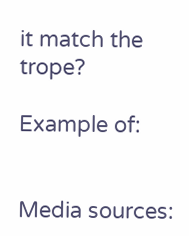it match the trope?

Example of:


Media sources: